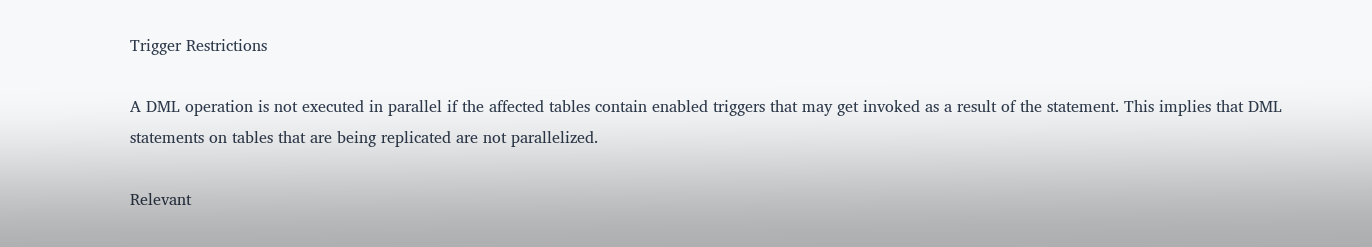Trigger Restrictions

A DML operation is not executed in parallel if the affected tables contain enabled triggers that may get invoked as a result of the statement. This implies that DML statements on tables that are being replicated are not parallelized.

Relevant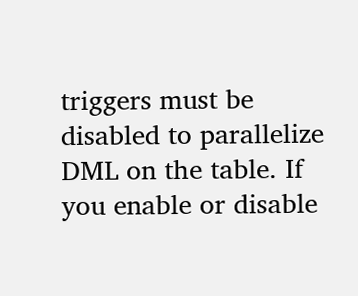triggers must be disabled to parallelize DML on the table. If you enable or disable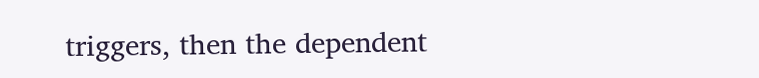triggers, then the dependent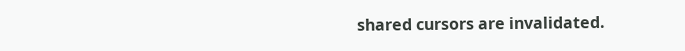shared cursors are invalidated.